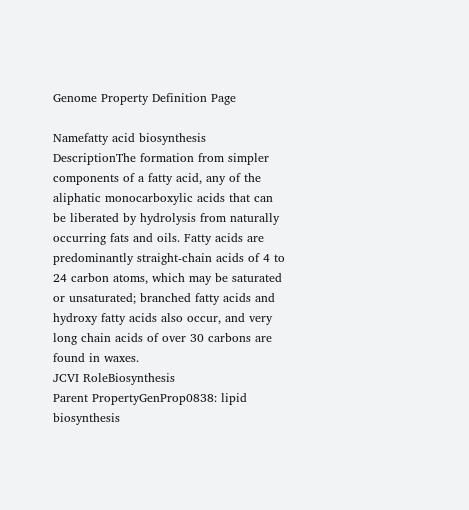Genome Property Definition Page

Namefatty acid biosynthesis
DescriptionThe formation from simpler components of a fatty acid, any of the aliphatic monocarboxylic acids that can be liberated by hydrolysis from naturally occurring fats and oils. Fatty acids are predominantly straight-chain acids of 4 to 24 carbon atoms, which may be saturated or unsaturated; branched fatty acids and hydroxy fatty acids also occur, and very long chain acids of over 30 carbons are found in waxes.
JCVI RoleBiosynthesis
Parent PropertyGenProp0838: lipid biosynthesis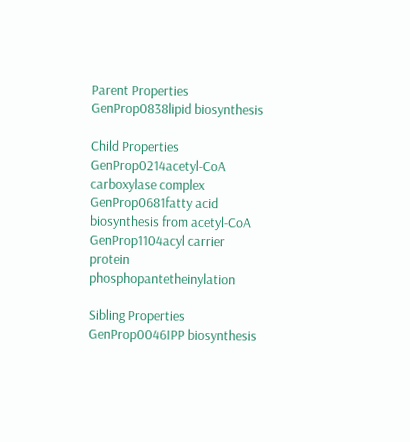Parent Properties
GenProp0838lipid biosynthesis

Child Properties
GenProp0214acetyl-CoA carboxylase complex
GenProp0681fatty acid biosynthesis from acetyl-CoA
GenProp1104acyl carrier protein phosphopantetheinylation

Sibling Properties
GenProp0046IPP biosynthesis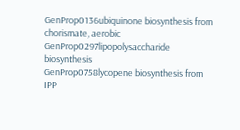GenProp0136ubiquinone biosynthesis from chorismate, aerobic
GenProp0297lipopolysaccharide biosynthesis
GenProp0758lycopene biosynthesis from IPP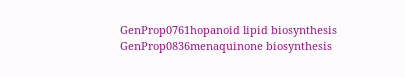GenProp0761hopanoid lipid biosynthesis
GenProp0836menaquinone biosynthesis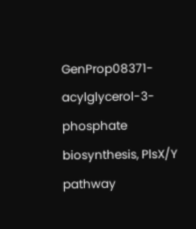GenProp08371-acylglycerol-3-phosphate biosynthesis, PlsX/Y pathway